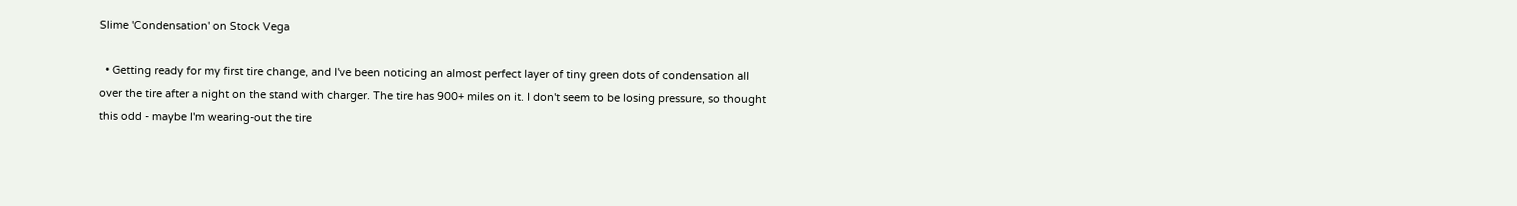Slime 'Condensation' on Stock Vega

  • Getting ready for my first tire change, and I've been noticing an almost perfect layer of tiny green dots of condensation all over the tire after a night on the stand with charger. The tire has 900+ miles on it. I don't seem to be losing pressure, so thought this odd - maybe I'm wearing-out the tire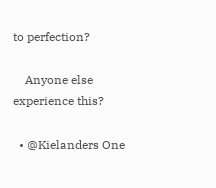to perfection?

    Anyone else experience this?

  • @Kielanders One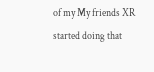of my My friends XR started doing that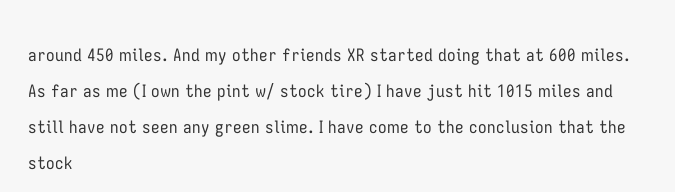around 450 miles. And my other friends XR started doing that at 600 miles. As far as me (I own the pint w/ stock tire) I have just hit 1015 miles and still have not seen any green slime. I have come to the conclusion that the stock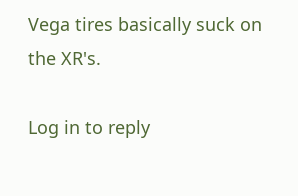Vega tires basically suck on the XR's.

Log in to reply